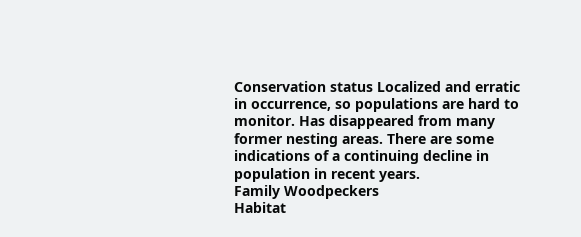Conservation status Localized and erratic in occurrence, so populations are hard to monitor. Has disappeared from many former nesting areas. There are some indications of a continuing decline in population in recent years.
Family Woodpeckers
Habitat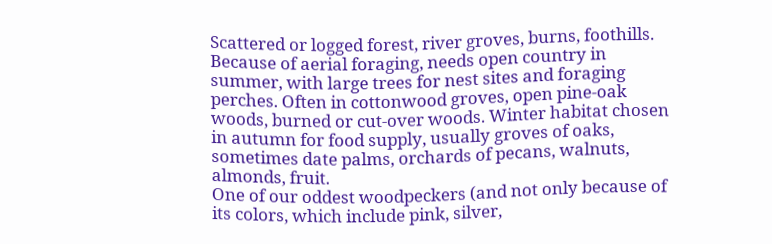Scattered or logged forest, river groves, burns, foothills. Because of aerial foraging, needs open country in summer, with large trees for nest sites and foraging perches. Often in cottonwood groves, open pine-oak woods, burned or cut-over woods. Winter habitat chosen in autumn for food supply, usually groves of oaks, sometimes date palms, orchards of pecans, walnuts, almonds, fruit.
One of our oddest woodpeckers (and not only because of its colors, which include pink, silver,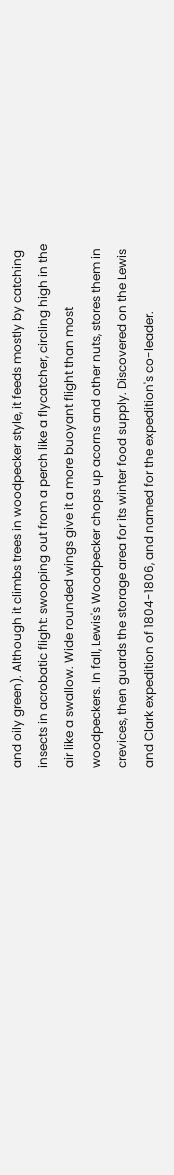and oily green). Although it climbs trees in woodpecker style, it feeds mostly by catching insects in acrobatic flight: swooping out from a perch like a flycatcher, circling high in the air like a swallow. Wide rounded wings give it a more buoyant flight than most woodpeckers. In fall, Lewis's Woodpecker chops up acorns and other nuts, stores them in crevices, then guards the storage area for its winter food supply. Discovered on the Lewis and Clark expedition of 1804-1806, and named for the expedition's co-leader.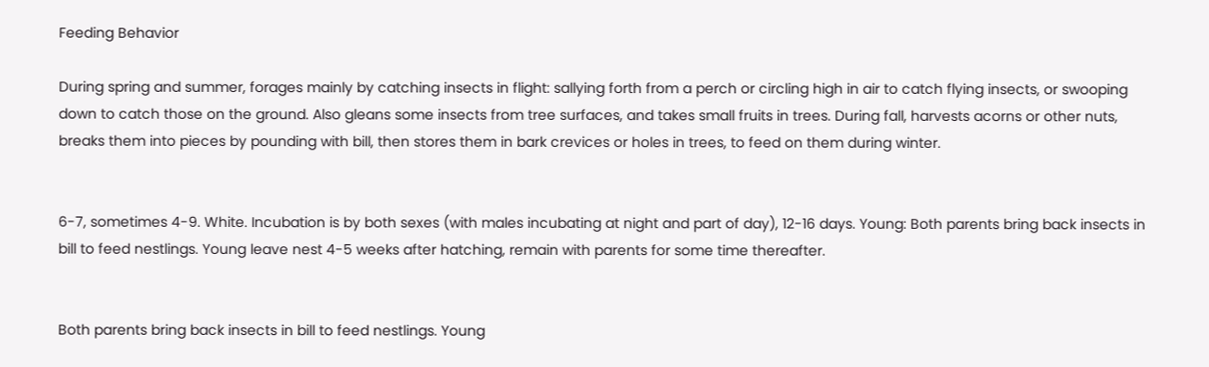Feeding Behavior

During spring and summer, forages mainly by catching insects in flight: sallying forth from a perch or circling high in air to catch flying insects, or swooping down to catch those on the ground. Also gleans some insects from tree surfaces, and takes small fruits in trees. During fall, harvests acorns or other nuts, breaks them into pieces by pounding with bill, then stores them in bark crevices or holes in trees, to feed on them during winter.


6-7, sometimes 4-9. White. Incubation is by both sexes (with males incubating at night and part of day), 12-16 days. Young: Both parents bring back insects in bill to feed nestlings. Young leave nest 4-5 weeks after hatching, remain with parents for some time thereafter.


Both parents bring back insects in bill to feed nestlings. Young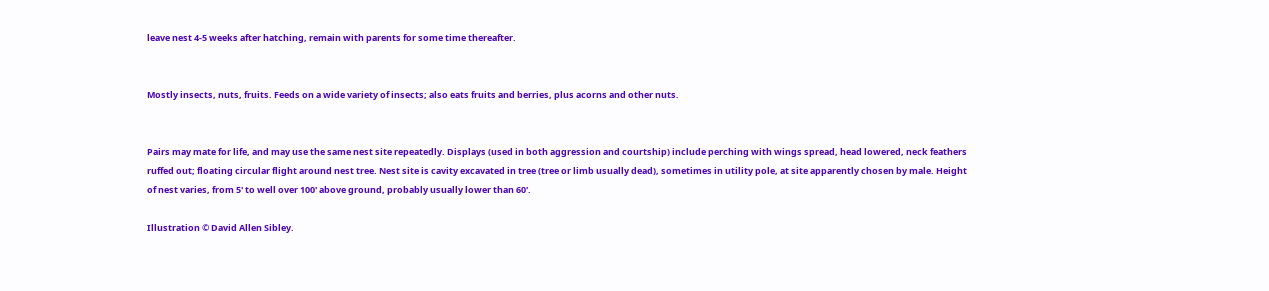leave nest 4-5 weeks after hatching, remain with parents for some time thereafter.


Mostly insects, nuts, fruits. Feeds on a wide variety of insects; also eats fruits and berries, plus acorns and other nuts.


Pairs may mate for life, and may use the same nest site repeatedly. Displays (used in both aggression and courtship) include perching with wings spread, head lowered, neck feathers ruffed out; floating circular flight around nest tree. Nest site is cavity excavated in tree (tree or limb usually dead), sometimes in utility pole, at site apparently chosen by male. Height of nest varies, from 5' to well over 100' above ground, probably usually lower than 60'.

Illustration © David Allen Sibley.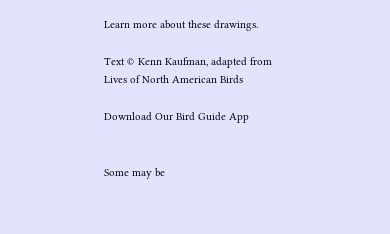Learn more about these drawings.

Text © Kenn Kaufman, adapted from
Lives of North American Birds

Download Our Bird Guide App


Some may be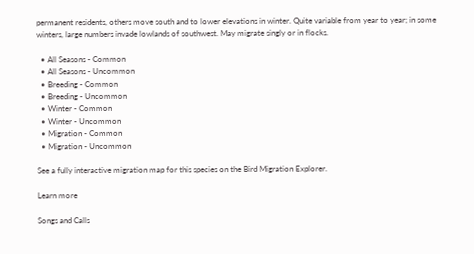permanent residents, others move south and to lower elevations in winter. Quite variable from year to year; in some winters, large numbers invade lowlands of southwest. May migrate singly or in flocks.

  • All Seasons - Common
  • All Seasons - Uncommon
  • Breeding - Common
  • Breeding - Uncommon
  • Winter - Common
  • Winter - Uncommon
  • Migration - Common
  • Migration - Uncommon

See a fully interactive migration map for this species on the Bird Migration Explorer.

Learn more

Songs and Calls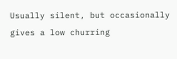Usually silent, but occasionally gives a low churring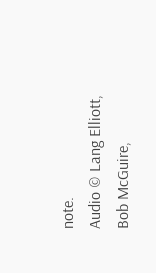note.
Audio © Lang Elliott, Bob McGuire,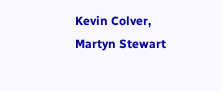Kevin Colver, Martyn Stewart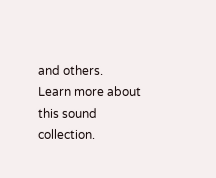and others.
Learn more about this sound collection.